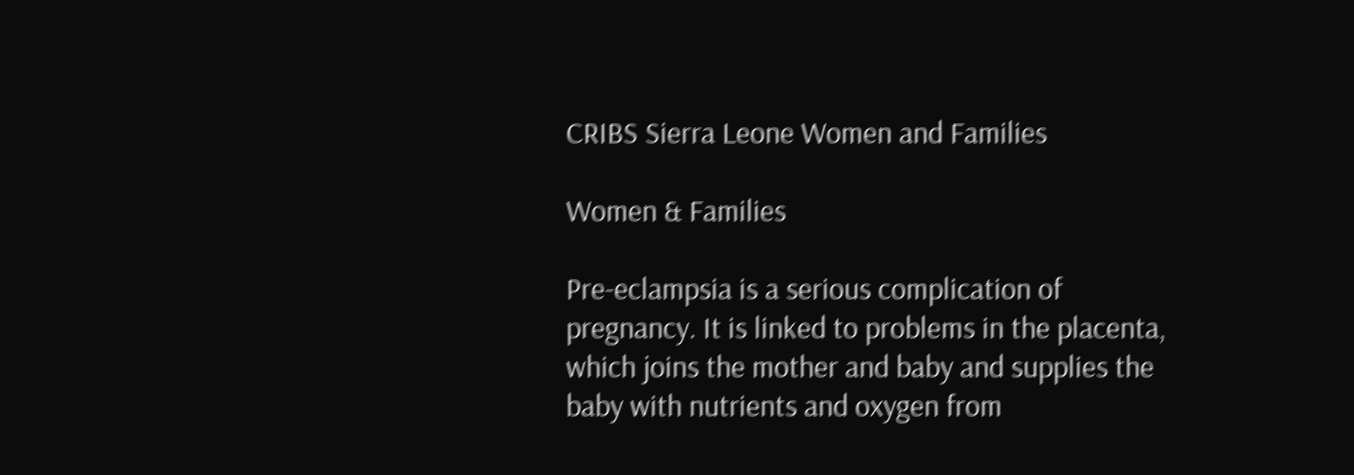CRIBS Sierra Leone Women and Families

Women & Families

Pre-eclampsia is a serious complication of pregnancy. It is linked to problems in the placenta, which joins the mother and baby and supplies the baby with nutrients and oxygen from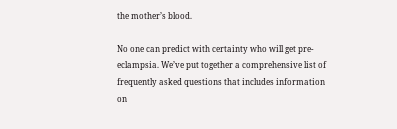the mother’s blood.

No one can predict with certainty who will get pre-eclampsia. We’ve put together a comprehensive list of frequently asked questions that includes information on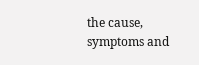the cause, symptoms and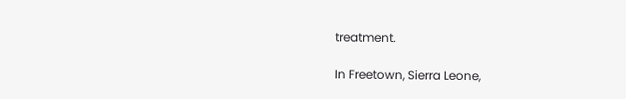treatment.

In Freetown, Sierra Leone,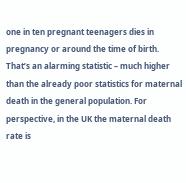one in ten pregnant teenagers dies in pregnancy or around the time of birth. That’s an alarming statistic – much higher than the already poor statistics for maternal death in the general population. For perspective, in the UK the maternal death rate is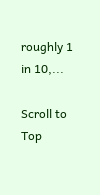roughly 1 in 10,...

Scroll to Top